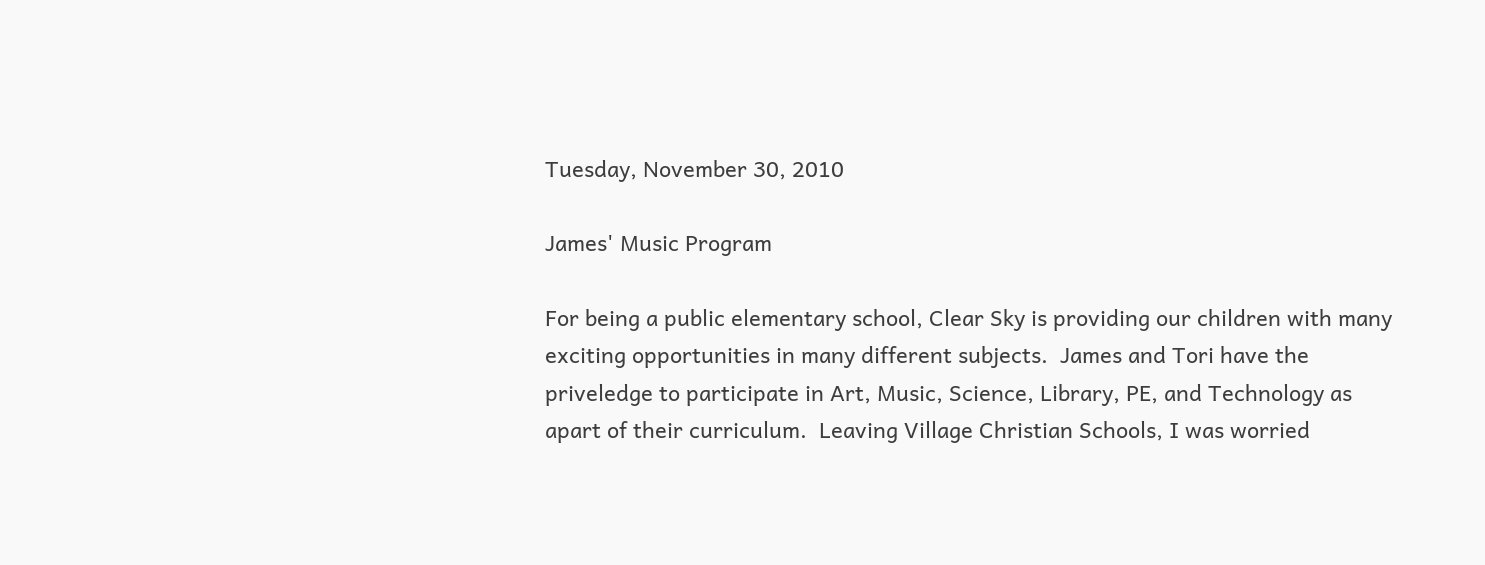Tuesday, November 30, 2010

James' Music Program

For being a public elementary school, Clear Sky is providing our children with many exciting opportunities in many different subjects.  James and Tori have the priveledge to participate in Art, Music, Science, Library, PE, and Technology as apart of their curriculum.  Leaving Village Christian Schools, I was worried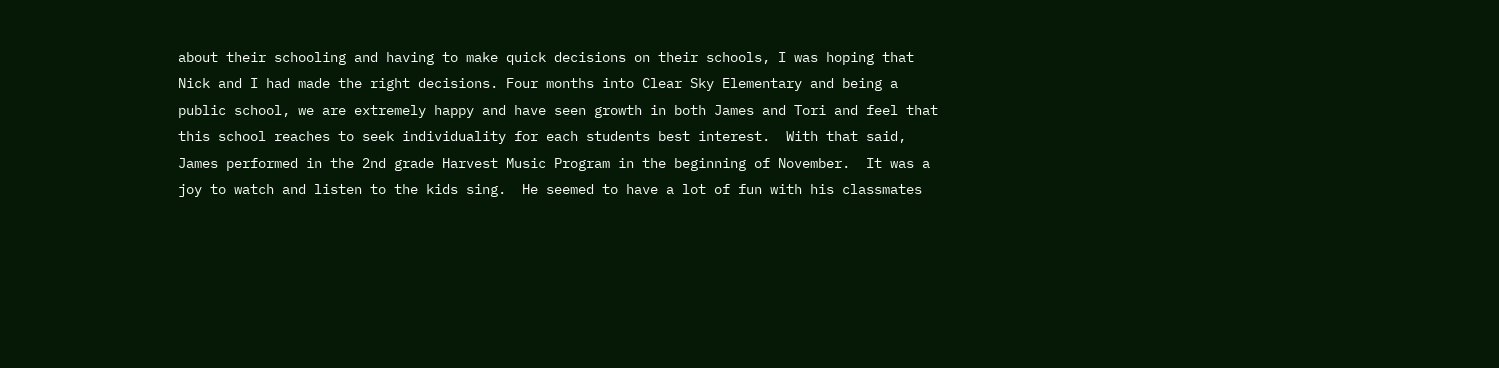about their schooling and having to make quick decisions on their schools, I was hoping that Nick and I had made the right decisions. Four months into Clear Sky Elementary and being a public school, we are extremely happy and have seen growth in both James and Tori and feel that this school reaches to seek individuality for each students best interest.  With that said, James performed in the 2nd grade Harvest Music Program in the beginning of November.  It was a joy to watch and listen to the kids sing.  He seemed to have a lot of fun with his classmates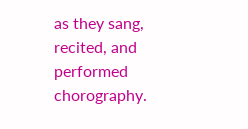as they sang, recited, and performed chorography.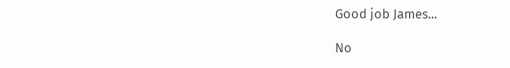Good job James...

No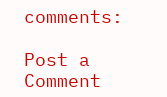comments:

Post a Comment